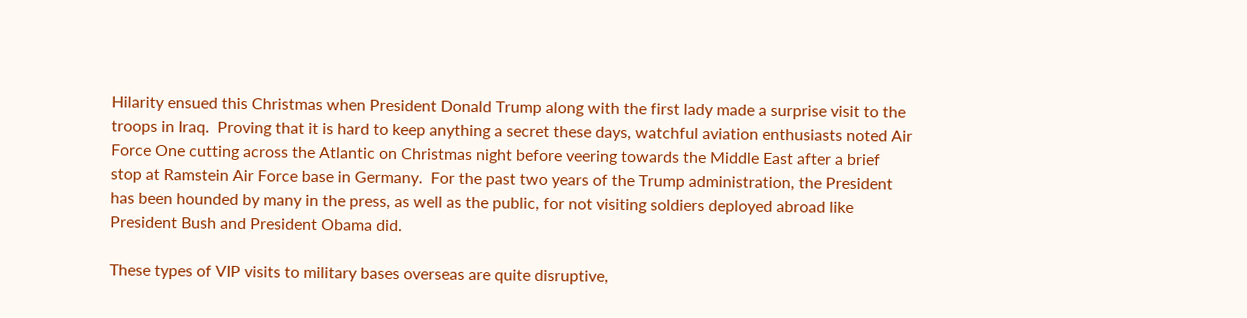Hilarity ensued this Christmas when President Donald Trump along with the first lady made a surprise visit to the troops in Iraq.  Proving that it is hard to keep anything a secret these days, watchful aviation enthusiasts noted Air Force One cutting across the Atlantic on Christmas night before veering towards the Middle East after a brief stop at Ramstein Air Force base in Germany.  For the past two years of the Trump administration, the President has been hounded by many in the press, as well as the public, for not visiting soldiers deployed abroad like President Bush and President Obama did.

These types of VIP visits to military bases overseas are quite disruptive,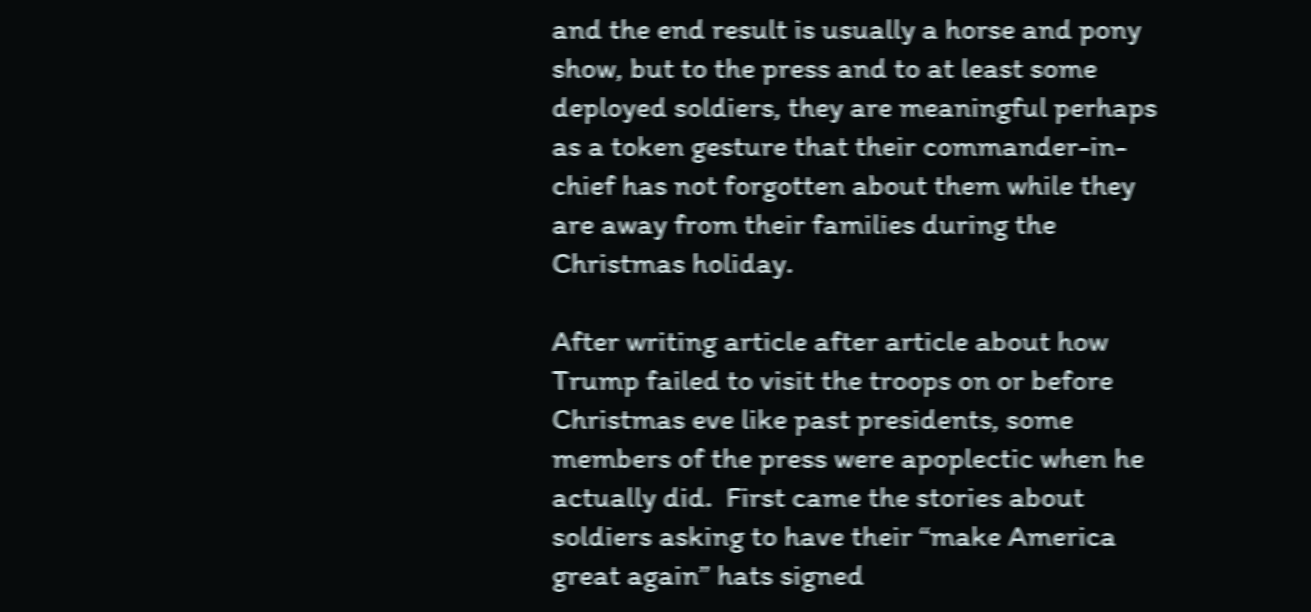and the end result is usually a horse and pony show, but to the press and to at least some deployed soldiers, they are meaningful perhaps as a token gesture that their commander-in-chief has not forgotten about them while they are away from their families during the Christmas holiday.

After writing article after article about how Trump failed to visit the troops on or before Christmas eve like past presidents, some members of the press were apoplectic when he actually did.  First came the stories about soldiers asking to have their “make America great again” hats signed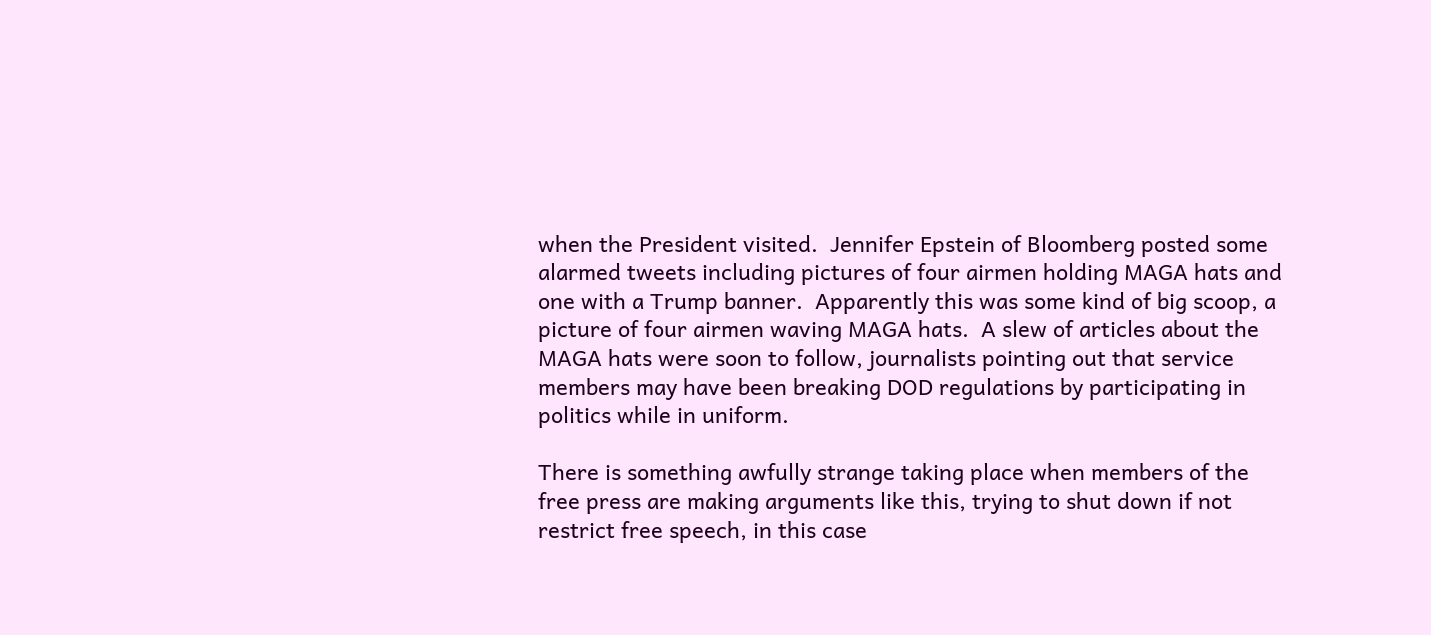when the President visited.  Jennifer Epstein of Bloomberg posted some alarmed tweets including pictures of four airmen holding MAGA hats and one with a Trump banner.  Apparently this was some kind of big scoop, a picture of four airmen waving MAGA hats.  A slew of articles about the MAGA hats were soon to follow, journalists pointing out that service members may have been breaking DOD regulations by participating in politics while in uniform.

There is something awfully strange taking place when members of the free press are making arguments like this, trying to shut down if not restrict free speech, in this case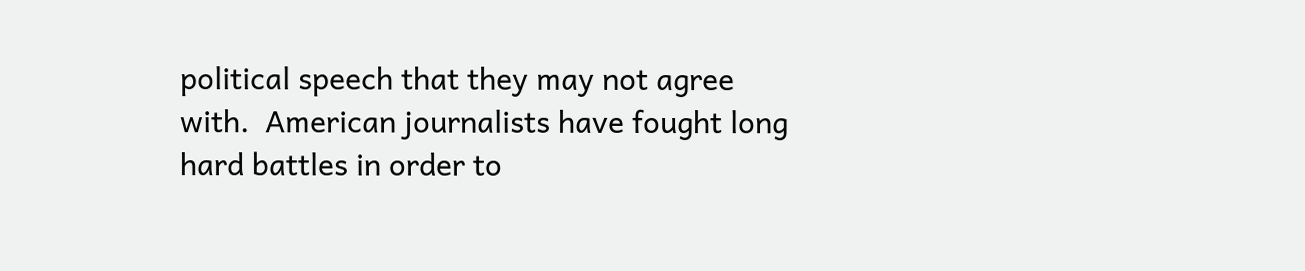political speech that they may not agree with.  American journalists have fought long hard battles in order to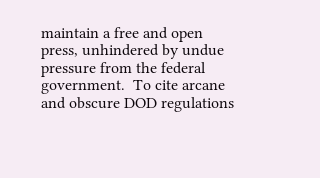maintain a free and open press, unhindered by undue pressure from the federal government.  To cite arcane and obscure DOD regulations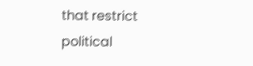that restrict political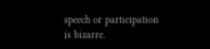speech or participation is bizarre.